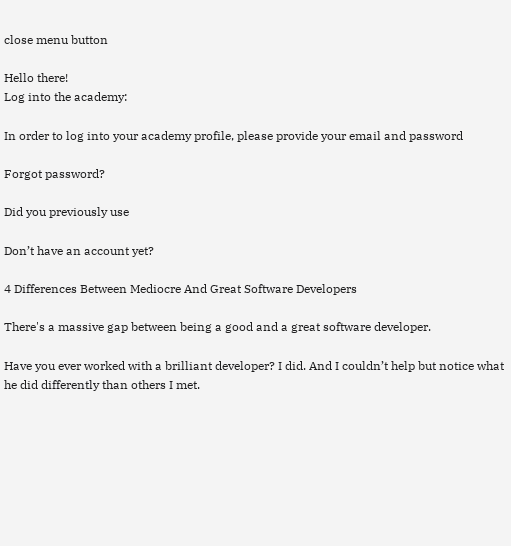close menu button

Hello there!
Log into the academy:

In order to log into your academy profile, please provide your email and password

Forgot password?

Did you previously use

Don’t have an account yet?

4 Differences Between Mediocre And Great Software Developers

There's a massive gap between being a good and a great software developer.

Have you ever worked with a brilliant developer? I did. And I couldn’t help but notice what he did differently than others I met.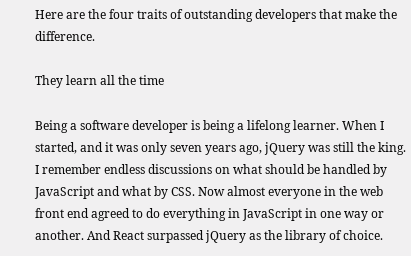Here are the four traits of outstanding developers that make the difference.

They learn all the time

Being a software developer is being a lifelong learner. When I started, and it was only seven years ago, jQuery was still the king. I remember endless discussions on what should be handled by JavaScript and what by CSS. Now almost everyone in the web front end agreed to do everything in JavaScript in one way or another. And React surpassed jQuery as the library of choice.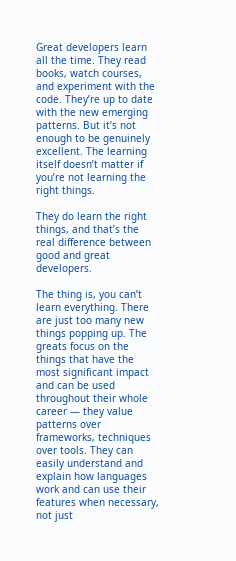Great developers learn all the time. They read books, watch courses, and experiment with the code. They’re up to date with the new emerging patterns. But it’s not enough to be genuinely excellent. The learning itself doesn’t matter if you’re not learning the right things.

They do learn the right things, and that’s the real difference between good and great developers.

The thing is, you can’t learn everything. There are just too many new things popping up. The greats focus on the things that have the most significant impact and can be used throughout their whole career — they value patterns over frameworks, techniques over tools. They can easily understand and explain how languages work and can use their features when necessary, not just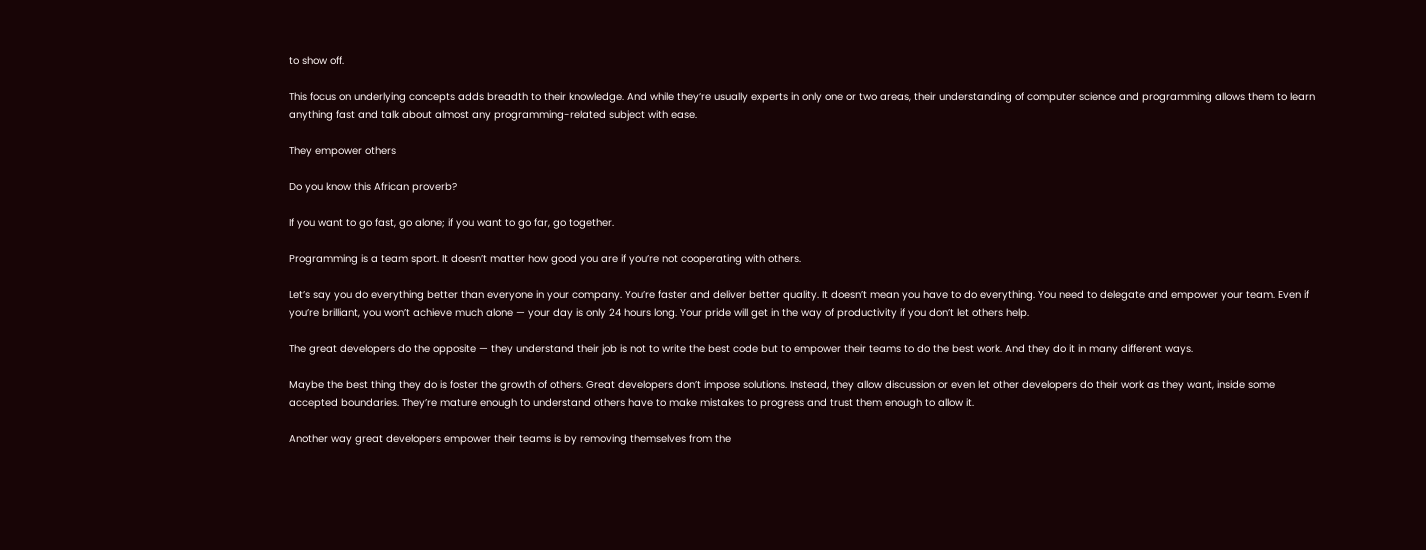to show off.

This focus on underlying concepts adds breadth to their knowledge. And while they’re usually experts in only one or two areas, their understanding of computer science and programming allows them to learn anything fast and talk about almost any programming-related subject with ease.

They empower others

Do you know this African proverb?

If you want to go fast, go alone; if you want to go far, go together.

Programming is a team sport. It doesn’t matter how good you are if you’re not cooperating with others.

Let’s say you do everything better than everyone in your company. You’re faster and deliver better quality. It doesn’t mean you have to do everything. You need to delegate and empower your team. Even if you’re brilliant, you won’t achieve much alone — your day is only 24 hours long. Your pride will get in the way of productivity if you don’t let others help.

The great developers do the opposite — they understand their job is not to write the best code but to empower their teams to do the best work. And they do it in many different ways.

Maybe the best thing they do is foster the growth of others. Great developers don’t impose solutions. Instead, they allow discussion or even let other developers do their work as they want, inside some accepted boundaries. They’re mature enough to understand others have to make mistakes to progress and trust them enough to allow it.

Another way great developers empower their teams is by removing themselves from the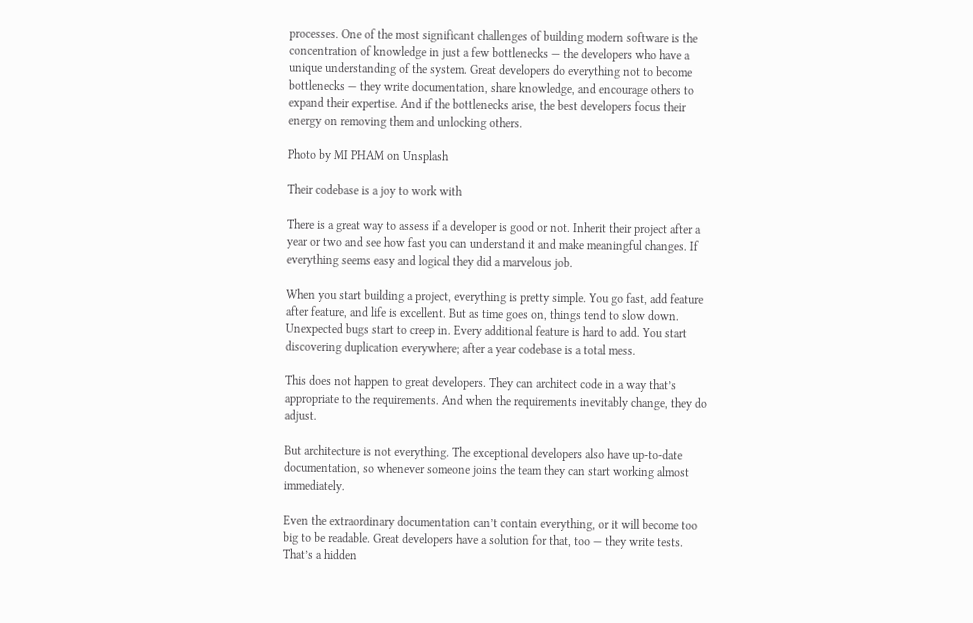processes. One of the most significant challenges of building modern software is the concentration of knowledge in just a few bottlenecks — the developers who have a unique understanding of the system. Great developers do everything not to become bottlenecks — they write documentation, share knowledge, and encourage others to expand their expertise. And if the bottlenecks arise, the best developers focus their energy on removing them and unlocking others.

Photo by MI PHAM on Unsplash

Their codebase is a joy to work with

There is a great way to assess if a developer is good or not. Inherit their project after a year or two and see how fast you can understand it and make meaningful changes. If everything seems easy and logical they did a marvelous job.

When you start building a project, everything is pretty simple. You go fast, add feature after feature, and life is excellent. But as time goes on, things tend to slow down. Unexpected bugs start to creep in. Every additional feature is hard to add. You start discovering duplication everywhere; after a year codebase is a total mess.

This does not happen to great developers. They can architect code in a way that’s appropriate to the requirements. And when the requirements inevitably change, they do adjust.

But architecture is not everything. The exceptional developers also have up-to-date documentation, so whenever someone joins the team they can start working almost immediately.

Even the extraordinary documentation can’t contain everything, or it will become too big to be readable. Great developers have a solution for that, too — they write tests. That’s a hidden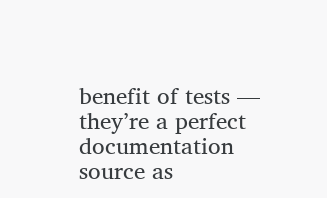benefit of tests — they’re a perfect documentation source as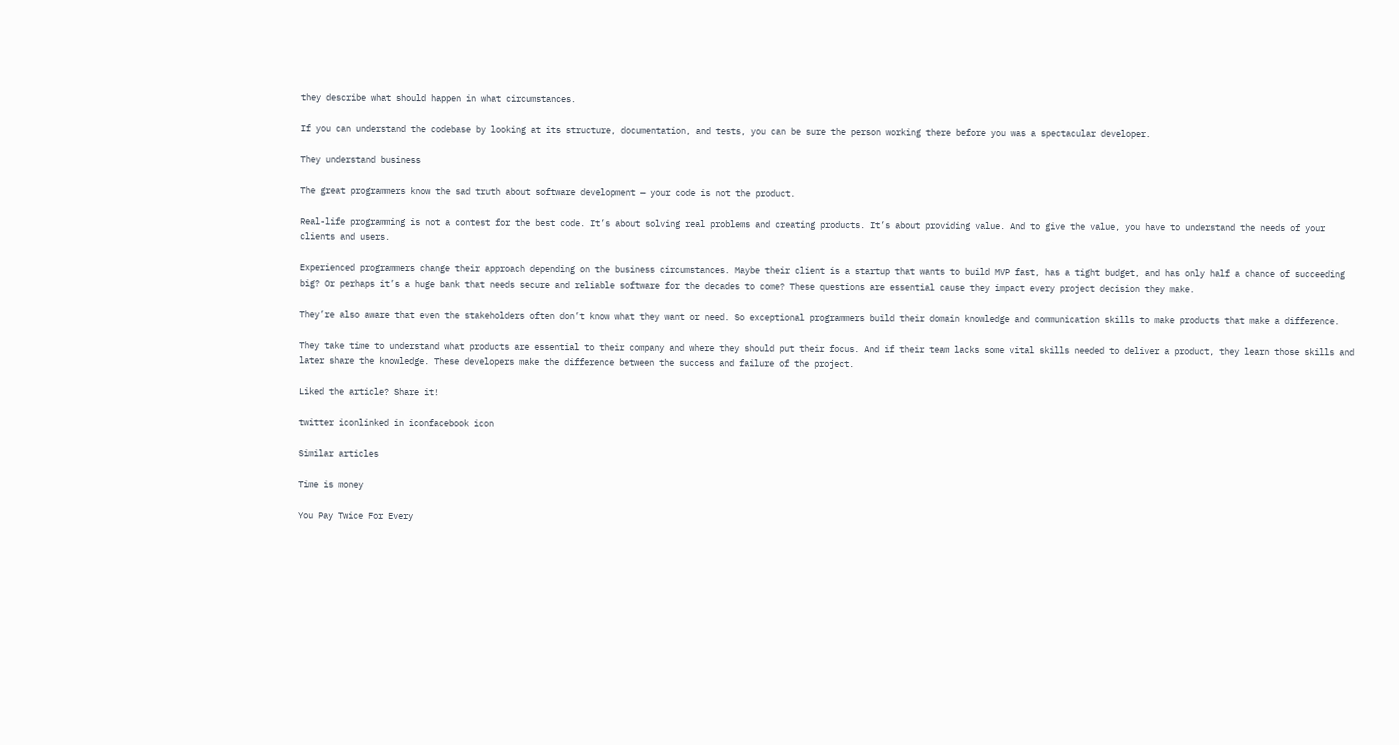they describe what should happen in what circumstances.

If you can understand the codebase by looking at its structure, documentation, and tests, you can be sure the person working there before you was a spectacular developer.

They understand business

The great programmers know the sad truth about software development — your code is not the product.

Real-life programming is not a contest for the best code. It’s about solving real problems and creating products. It’s about providing value. And to give the value, you have to understand the needs of your clients and users.

Experienced programmers change their approach depending on the business circumstances. Maybe their client is a startup that wants to build MVP fast, has a tight budget, and has only half a chance of succeeding big? Or perhaps it’s a huge bank that needs secure and reliable software for the decades to come? These questions are essential cause they impact every project decision they make.

They’re also aware that even the stakeholders often don’t know what they want or need. So exceptional programmers build their domain knowledge and communication skills to make products that make a difference.

They take time to understand what products are essential to their company and where they should put their focus. And if their team lacks some vital skills needed to deliver a product, they learn those skills and later share the knowledge. These developers make the difference between the success and failure of the project.

Liked the article? Share it!

twitter iconlinked in iconfacebook icon

Similar articles

Time is money

You Pay Twice For Every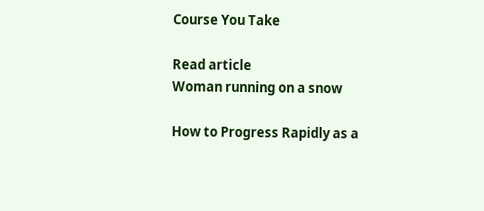Course You Take

Read article
Woman running on a snow

How to Progress Rapidly as a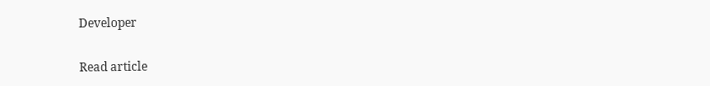Developer

Read article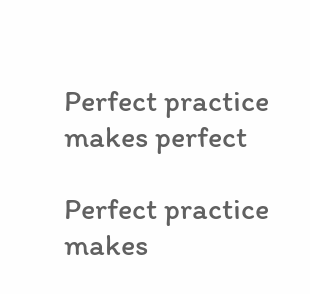Perfect practice makes perfect

Perfect practice makes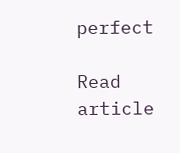perfect

Read article